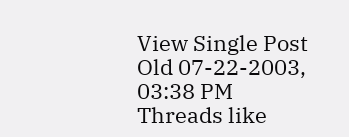View Single Post
Old 07-22-2003, 03:38 PM
Threads like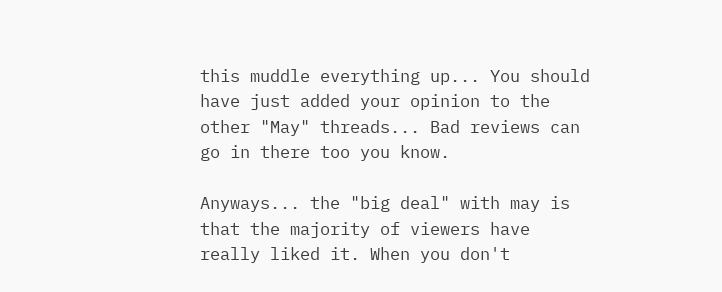this muddle everything up... You should have just added your opinion to the other "May" threads... Bad reviews can go in there too you know.

Anyways... the "big deal" with may is that the majority of viewers have really liked it. When you don't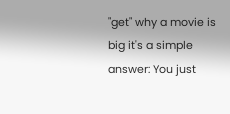"get" why a movie is big it's a simple answer: You just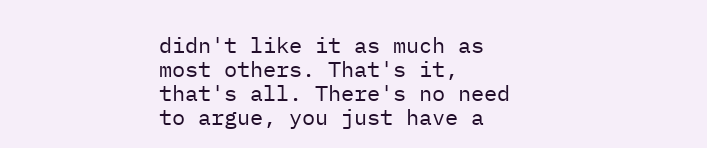didn't like it as much as most others. That's it, that's all. There's no need to argue, you just have a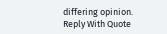differing opinion.
Reply With Quote